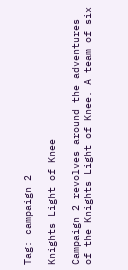Tag: campaign 2

Knights Light of Knee

Campaign 2 revolves around the adventures of the Knights Light of Knee. A team of six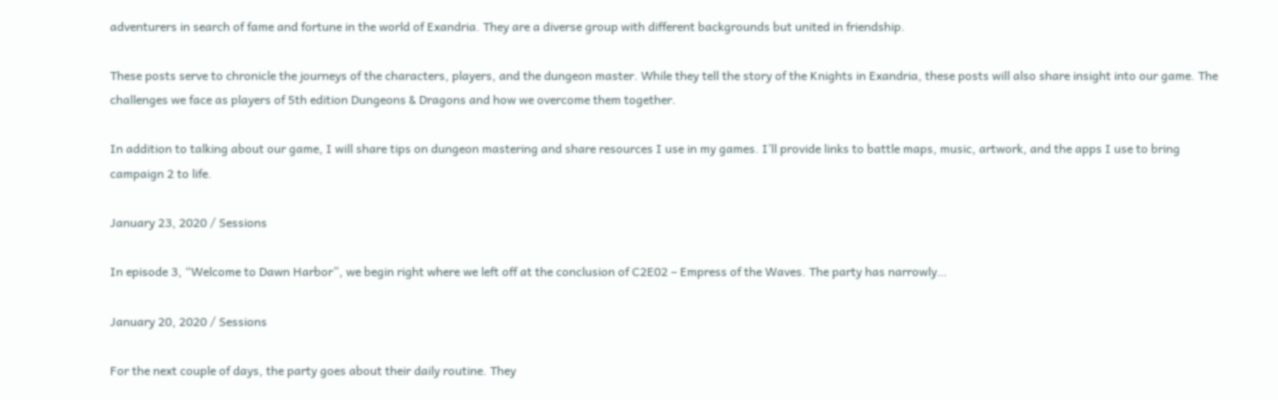adventurers in search of fame and fortune in the world of Exandria. They are a diverse group with different backgrounds but united in friendship.

These posts serve to chronicle the journeys of the characters, players, and the dungeon master. While they tell the story of the Knights in Exandria, these posts will also share insight into our game. The challenges we face as players of 5th edition Dungeons & Dragons and how we overcome them together.

In addition to talking about our game, I will share tips on dungeon mastering and share resources I use in my games. I’ll provide links to battle maps, music, artwork, and the apps I use to bring campaign 2 to life.

January 23, 2020 / Sessions

In episode 3, “Welcome to Dawn Harbor”, we begin right where we left off at the conclusion of C2E02 – Empress of the Waves. The party has narrowly…

January 20, 2020 / Sessions

For the next couple of days, the party goes about their daily routine. They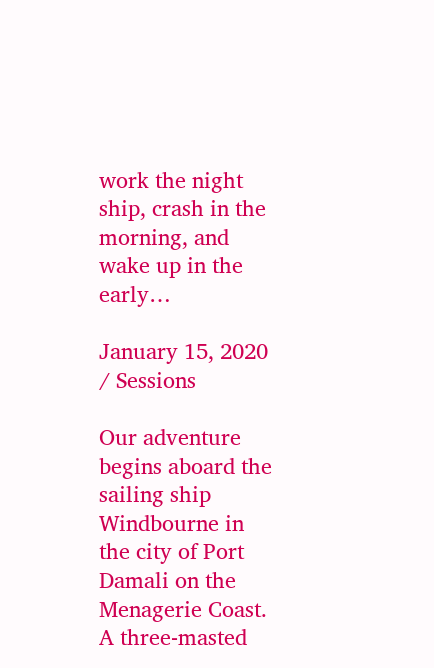work the night ship, crash in the morning, and wake up in the early…

January 15, 2020 / Sessions

Our adventure begins aboard the sailing ship Windbourne in the city of Port Damali on the Menagerie Coast. A three-masted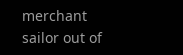merchant sailor out of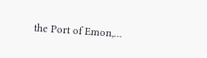the Port of Emon,…